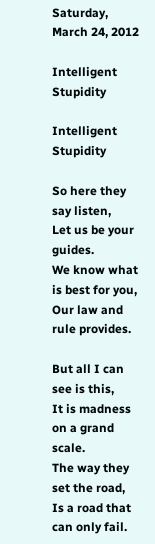Saturday, March 24, 2012

Intelligent Stupidity

Intelligent Stupidity

So here they say listen,
Let us be your guides.
We know what is best for you,
Our law and rule provides.

But all I can see is this,
It is madness on a grand scale.
The way they set the road,
Is a road that can only fail.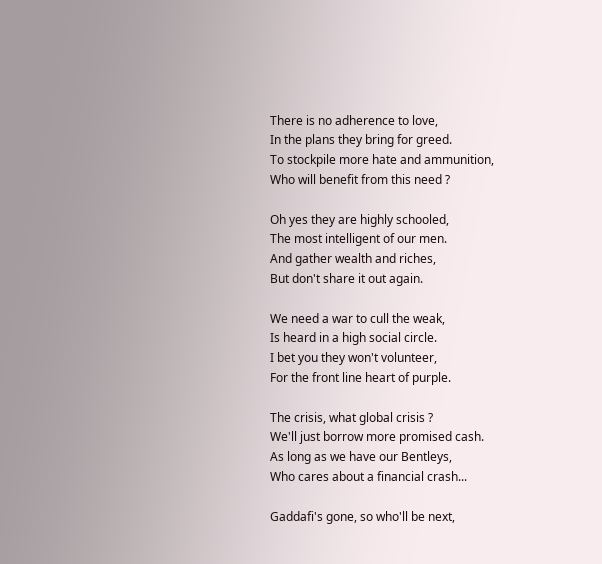There is no adherence to love,
In the plans they bring for greed.
To stockpile more hate and ammunition,
Who will benefit from this need ?

Oh yes they are highly schooled,
The most intelligent of our men.
And gather wealth and riches,
But don't share it out again.

We need a war to cull the weak,
Is heard in a high social circle.
I bet you they won't volunteer,
For the front line heart of purple.

The crisis, what global crisis ?
We'll just borrow more promised cash.
As long as we have our Bentleys,
Who cares about a financial crash...

Gaddafi's gone, so who'll be next,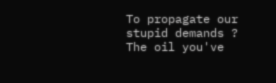To propagate our stupid demands ?
The oil you've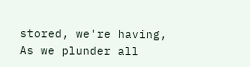stored, we're having,
As we plunder all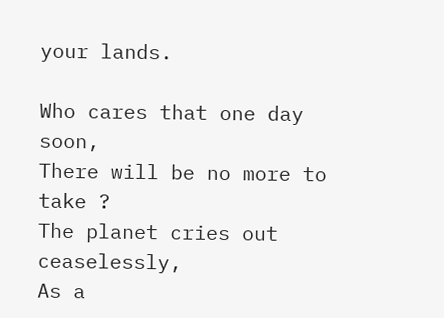your lands.

Who cares that one day soon,
There will be no more to take ?
The planet cries out ceaselessly,
As a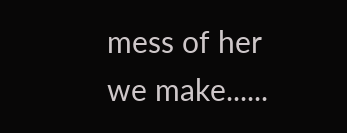mess of her we make......